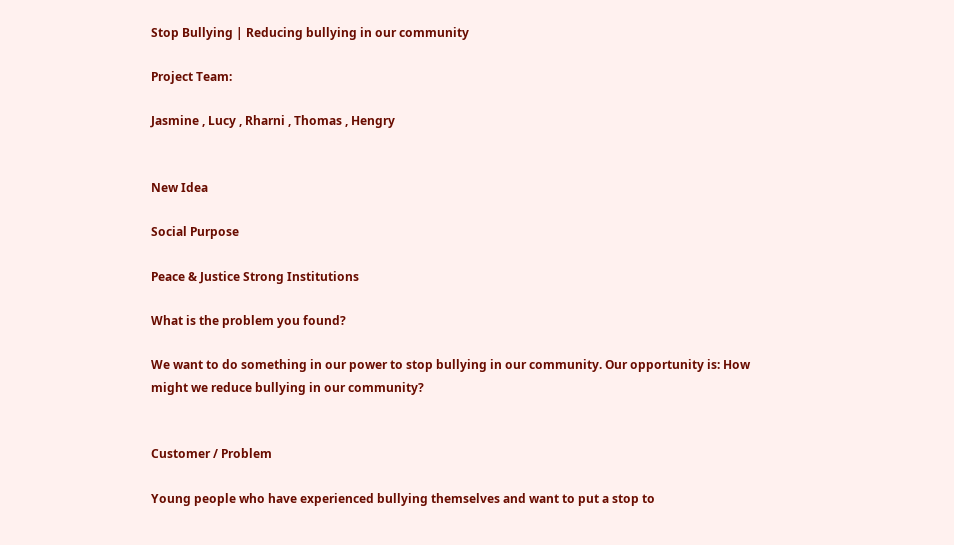Stop Bullying | Reducing bullying in our community

Project Team:

Jasmine , Lucy , Rharni , Thomas , Hengry


New Idea

Social Purpose

Peace & Justice Strong Institutions

What is the problem you found?

We want to do something in our power to stop bullying in our community. Our opportunity is: How might we reduce bullying in our community?


Customer / Problem

Young people who have experienced bullying themselves and want to put a stop to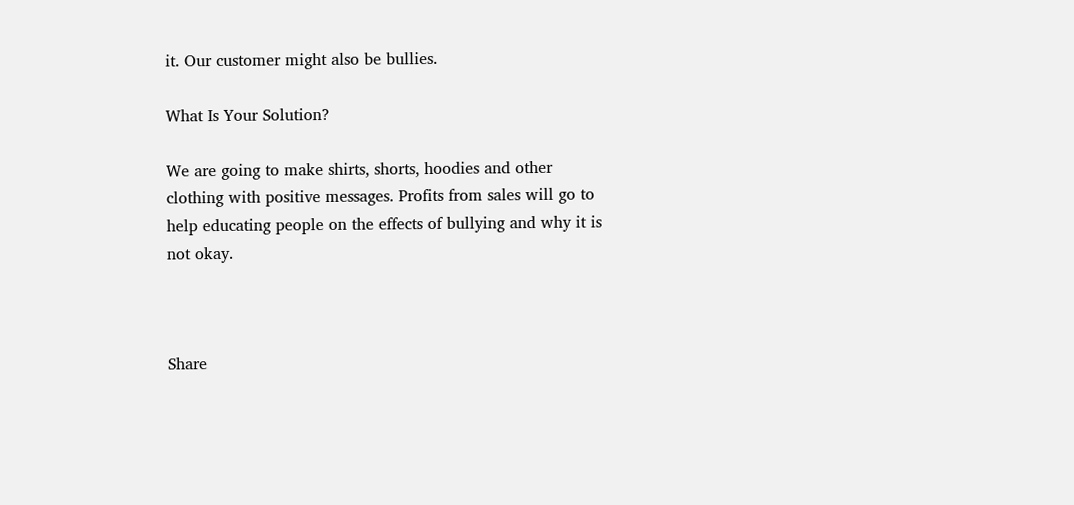it. Our customer might also be bullies.

What Is Your Solution?

We are going to make shirts, shorts, hoodies and other clothing with positive messages. Profits from sales will go to help educating people on the effects of bullying and why it is not okay.



Share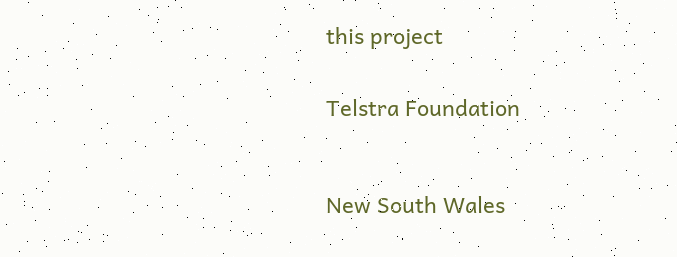this project


Telstra Foundation



New South Wales